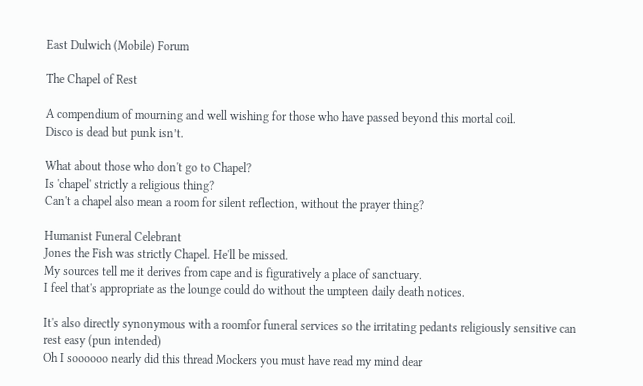East Dulwich (Mobile) Forum

The Chapel of Rest

A compendium of mourning and well wishing for those who have passed beyond this mortal coil.
Disco is dead but punk isn’t.

What about those who don't go to Chapel?
Is 'chapel' strictly a religious thing?
Can't a chapel also mean a room for silent reflection, without the prayer thing?

Humanist Funeral Celebrant
Jones the Fish was strictly Chapel. He'll be missed.
My sources tell me it derives from cape and is figuratively a place of sanctuary.
I feel that's appropriate as the lounge could do without the umpteen daily death notices.

It's also directly synonymous with a roomfor funeral services so the irritating pedants religiously sensitive can rest easy (pun intended)
Oh I soooooo nearly did this thread Mockers you must have read my mind dear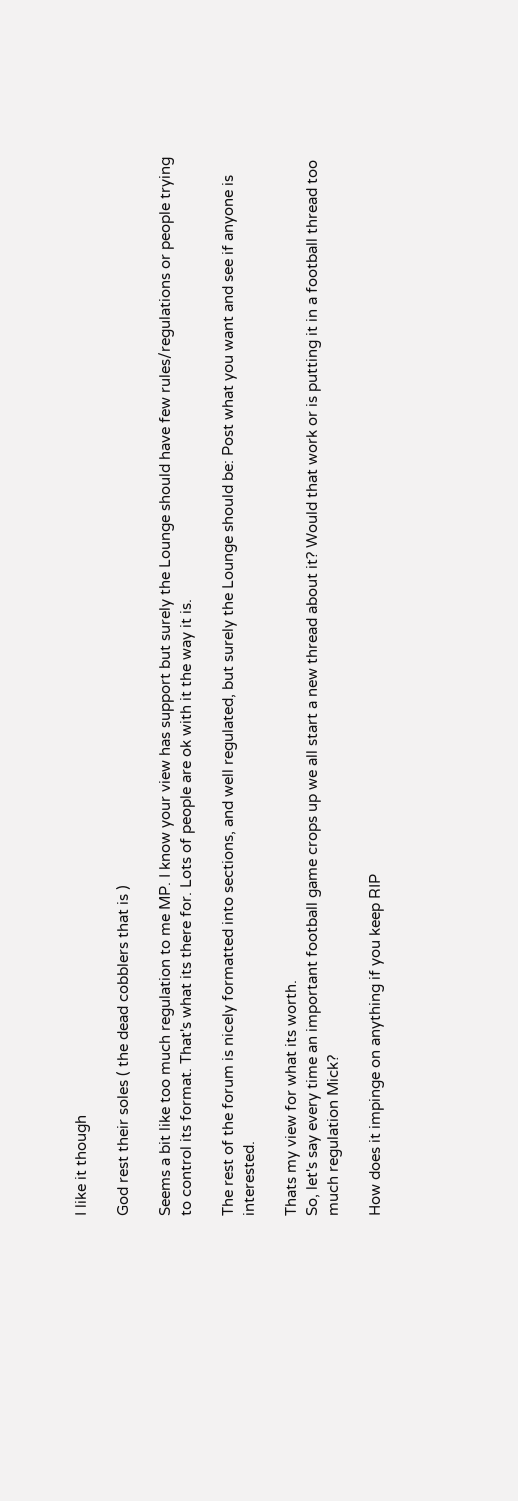I like it though

God rest their soles ( the dead cobblers that is )

Seems a bit like too much regulation to me MP. I know your view has support but surely the Lounge should have few rules/regulations or people trying to control its format. That's what its there for. Lots of people are ok with it the way it is.

The rest of the forum is nicely formatted into sections, and well regulated, but surely the Lounge should be: Post what you want and see if anyone is interested.

Thats my view for what its worth.
So, let's say every time an important football game crops up we all start a new thread about it? Would that work or is putting it in a football thread too much regulation Mick?

How does it impinge on anything if you keep RIP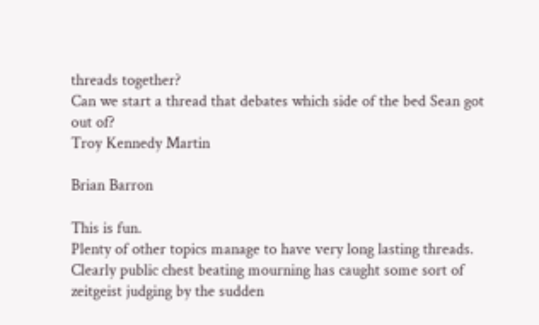threads together?
Can we start a thread that debates which side of the bed Sean got out of?
Troy Kennedy Martin

Brian Barron

This is fun.
Plenty of other topics manage to have very long lasting threads. Clearly public chest beating mourning has caught some sort of zeitgeist judging by the sudden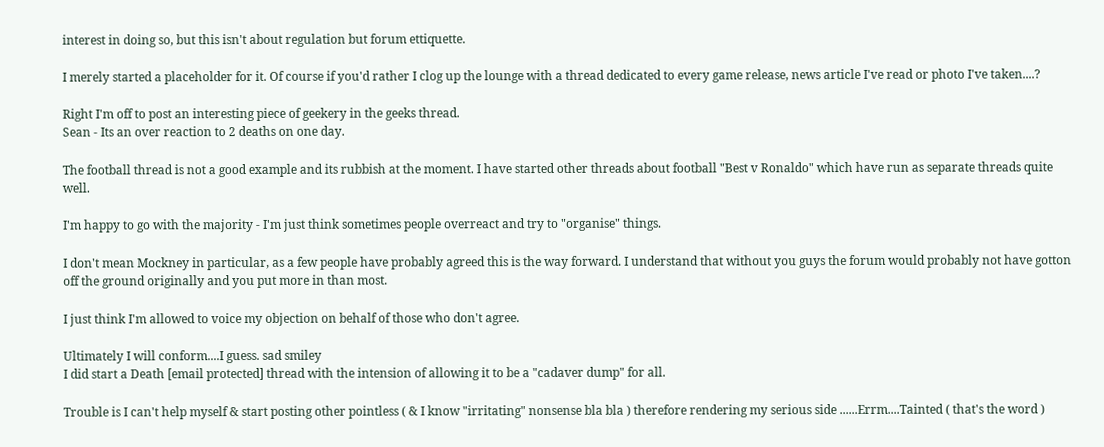interest in doing so, but this isn't about regulation but forum ettiquette.

I merely started a placeholder for it. Of course if you'd rather I clog up the lounge with a thread dedicated to every game release, news article I've read or photo I've taken....?

Right I'm off to post an interesting piece of geekery in the geeks thread.
Sean - Its an over reaction to 2 deaths on one day.

The football thread is not a good example and its rubbish at the moment. I have started other threads about football "Best v Ronaldo" which have run as separate threads quite well.

I'm happy to go with the majority - I'm just think sometimes people overreact and try to "organise" things.

I don't mean Mockney in particular, as a few people have probably agreed this is the way forward. I understand that without you guys the forum would probably not have gotton off the ground originally and you put more in than most.

I just think I'm allowed to voice my objection on behalf of those who don't agree.

Ultimately I will conform....I guess. sad smiley
I did start a Death [email protected] thread with the intension of allowing it to be a "cadaver dump" for all.

Trouble is I can't help myself & start posting other pointless ( & I know "irritating" nonsense bla bla ) therefore rendering my serious side ......Errm....Tainted ( that's the word )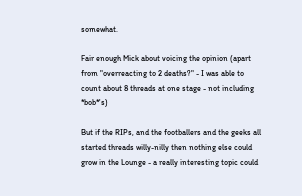somewhat.

Fair enough Mick about voicing the opinion (apart from "overreacting to 2 deaths?" - I was able to count about 8 threads at one stage - not including *bob*'s)

But if the RIPs, and the footballers and the geeks all started threads willy-nilly then nothing else could grow in the Lounge - a really interesting topic could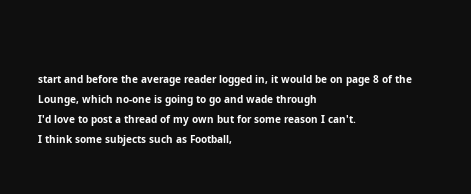start and before the average reader logged in, it would be on page 8 of the Lounge, which no-one is going to go and wade through
I'd love to post a thread of my own but for some reason I can't.
I think some subjects such as Football,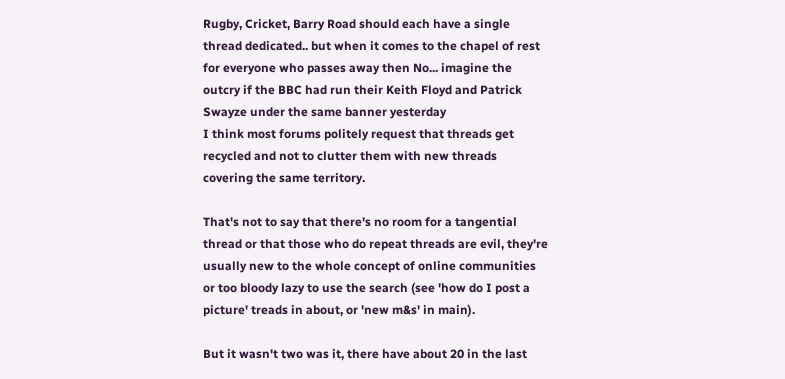Rugby, Cricket, Barry Road should each have a single thread dedicated.. but when it comes to the chapel of rest for everyone who passes away then No... imagine the outcry if the BBC had run their Keith Floyd and Patrick Swayze under the same banner yesterday
I think most forums politely request that threads get recycled and not to clutter them with new threads covering the same territory.

That's not to say that there's no room for a tangential thread or that those who do repeat threads are evil, they're usually new to the whole concept of online communities or too bloody lazy to use the search (see 'how do I post a picture' treads in about, or 'new m&s' in main).

But it wasn't two was it, there have about 20 in the last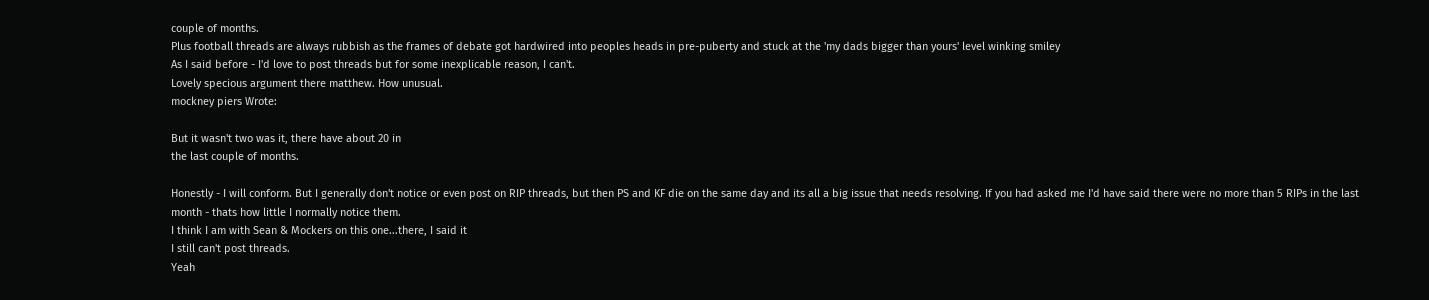couple of months.
Plus football threads are always rubbish as the frames of debate got hardwired into peoples heads in pre-puberty and stuck at the 'my dads bigger than yours' level winking smiley
As I said before - I'd love to post threads but for some inexplicable reason, I can't.
Lovely specious argument there matthew. How unusual.
mockney piers Wrote:

But it wasn't two was it, there have about 20 in
the last couple of months.

Honestly - I will conform. But I generally don't notice or even post on RIP threads, but then PS and KF die on the same day and its all a big issue that needs resolving. If you had asked me I'd have said there were no more than 5 RIPs in the last month - thats how little I normally notice them.
I think I am with Sean & Mockers on this one...there, I said it
I still can't post threads.
Yeah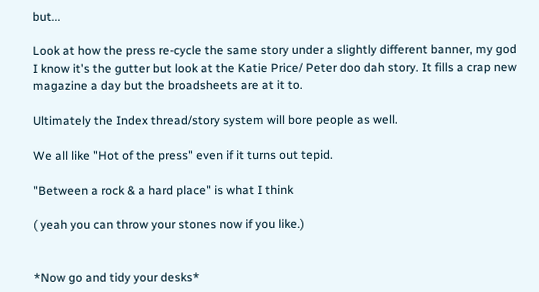but...

Look at how the press re-cycle the same story under a slightly different banner, my god I know it's the gutter but look at the Katie Price/ Peter doo dah story. It fills a crap new magazine a day but the broadsheets are at it to.

Ultimately the Index thread/story system will bore people as well.

We all like "Hot of the press" even if it turns out tepid.

"Between a rock & a hard place" is what I think

( yeah you can throw your stones now if you like.)


*Now go and tidy your desks*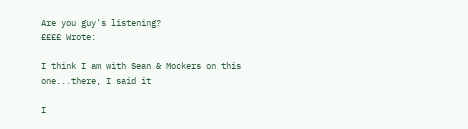Are you guy's listening?
££££ Wrote:

I think I am with Sean & Mockers on this
one...there, I said it

I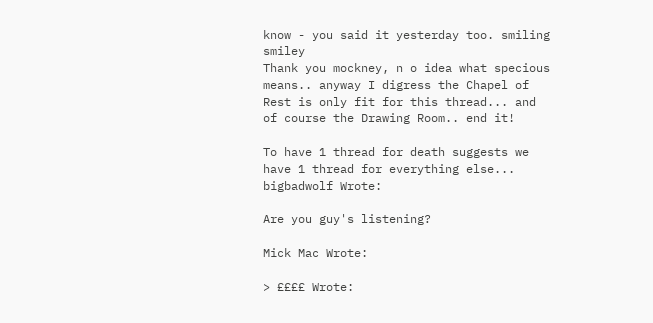know - you said it yesterday too. smiling smiley
Thank you mockney, n o idea what specious means.. anyway I digress the Chapel of Rest is only fit for this thread... and of course the Drawing Room.. end it!

To have 1 thread for death suggests we have 1 thread for everything else...
bigbadwolf Wrote:

Are you guy's listening?

Mick Mac Wrote:

> ££££ Wrote: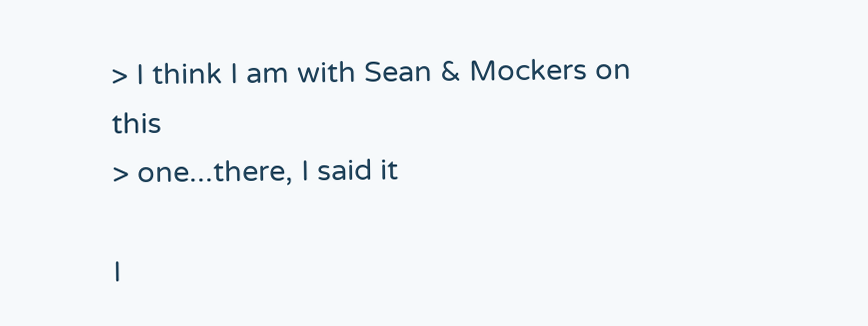> I think I am with Sean & Mockers on this
> one...there, I said it

I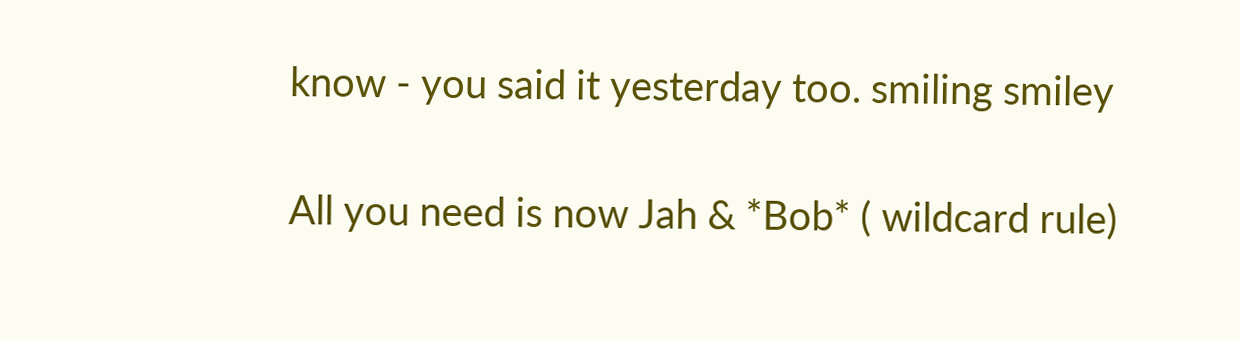know - you said it yesterday too. smiling smiley

All you need is now Jah & *Bob* ( wildcard rule)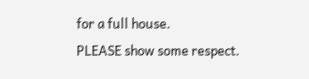for a full house.
PLEASE show some respect.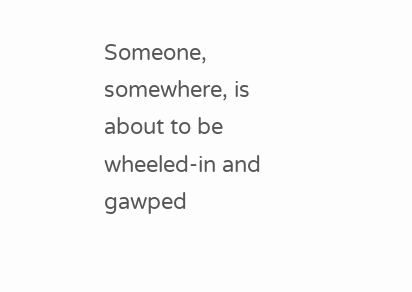Someone, somewhere, is about to be wheeled-in and gawped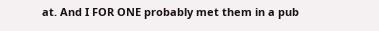at. And I FOR ONE probably met them in a pub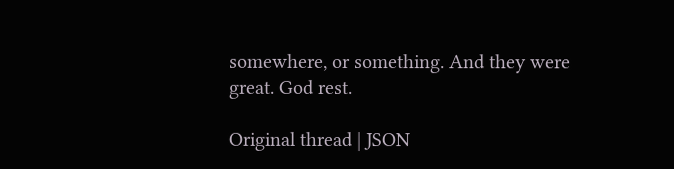somewhere, or something. And they were great. God rest.

Original thread | JSON